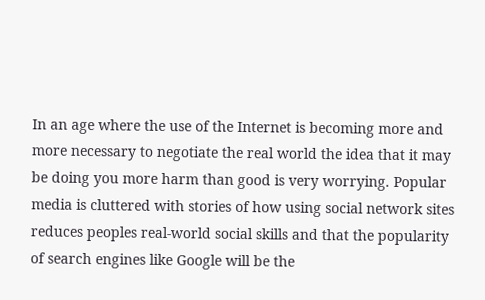In an age where the use of the Internet is becoming more and more necessary to negotiate the real world the idea that it may be doing you more harm than good is very worrying. Popular media is cluttered with stories of how using social network sites reduces peoples real-world social skills and that the popularity of search engines like Google will be the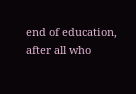end of education, after all who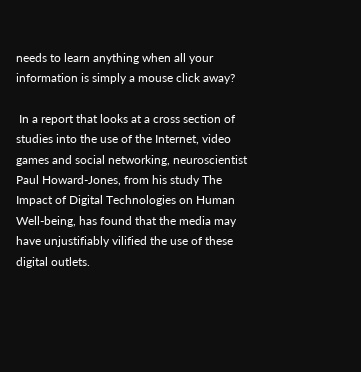needs to learn anything when all your information is simply a mouse click away?

 In a report that looks at a cross section of studies into the use of the Internet, video games and social networking, neuroscientist Paul Howard-Jones, from his study The Impact of Digital Technologies on Human Well-being, has found that the media may have unjustifiably vilified the use of these digital outlets.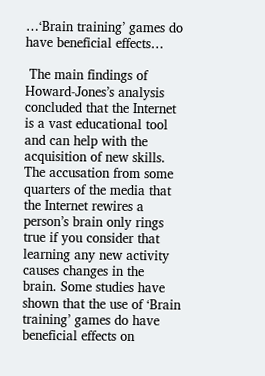…‘Brain training’ games do have beneficial effects…

 The main findings of Howard-Jones’s analysis concluded that the Internet is a vast educational tool and can help with the acquisition of new skills. The accusation from some quarters of the media that the Internet rewires a person’s brain only rings true if you consider that learning any new activity causes changes in the brain. Some studies have shown that the use of ‘Brain training’ games do have beneficial effects on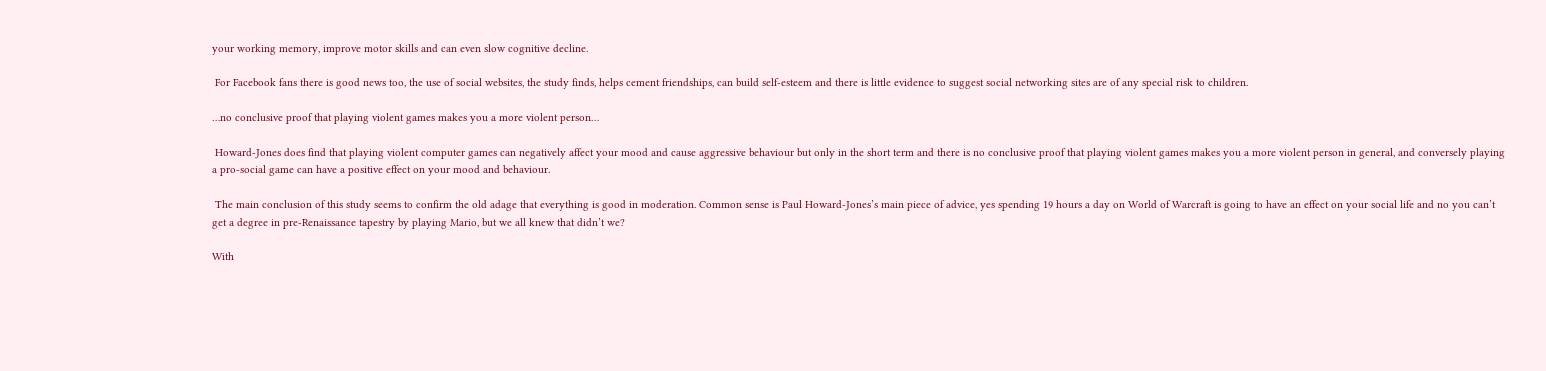your working memory, improve motor skills and can even slow cognitive decline.

 For Facebook fans there is good news too, the use of social websites, the study finds, helps cement friendships, can build self-esteem and there is little evidence to suggest social networking sites are of any special risk to children.

…no conclusive proof that playing violent games makes you a more violent person…

 Howard-Jones does find that playing violent computer games can negatively affect your mood and cause aggressive behaviour but only in the short term and there is no conclusive proof that playing violent games makes you a more violent person in general, and conversely playing a pro-social game can have a positive effect on your mood and behaviour.

 The main conclusion of this study seems to confirm the old adage that everything is good in moderation. Common sense is Paul Howard-Jones’s main piece of advice, yes spending 19 hours a day on World of Warcraft is going to have an effect on your social life and no you can’t get a degree in pre-Renaissance tapestry by playing Mario, but we all knew that didn’t we?

With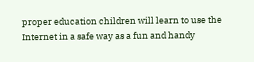proper education children will learn to use the Internet in a safe way as a fun and handy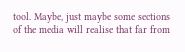tool. Maybe, just maybe some sections of the media will realise that far from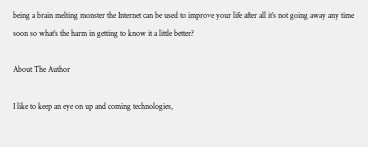being a brain melting monster the Internet can be used to improve your life after all it’s not going away any time soon so what’s the harm in getting to know it a little better?

About The Author

I like to keep an eye on up and coming technologies,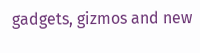gadgets, gizmos and new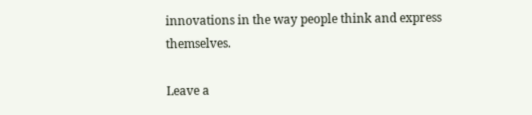innovations in the way people think and express themselves.

Leave a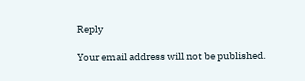Reply

Your email address will not be published.